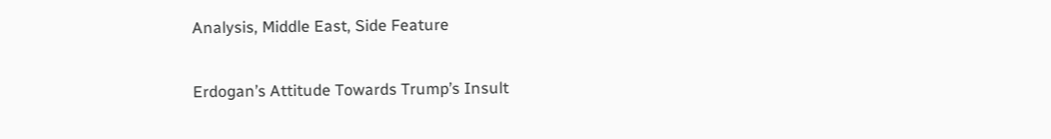Analysis, Middle East, Side Feature

Erdogan’s Attitude Towards Trump’s Insult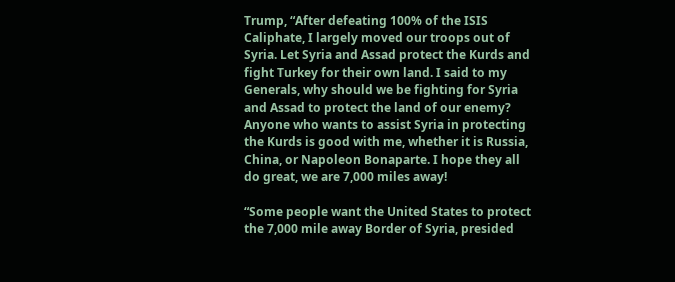Trump, “After defeating 100% of the ISIS Caliphate, I largely moved our troops out of Syria. Let Syria and Assad protect the Kurds and fight Turkey for their own land. I said to my Generals, why should we be fighting for Syria and Assad to protect the land of our enemy? Anyone who wants to assist Syria in protecting the Kurds is good with me, whether it is Russia, China, or Napoleon Bonaparte. I hope they all do great, we are 7,000 miles away!

“Some people want the United States to protect the 7,000 mile away Border of Syria, presided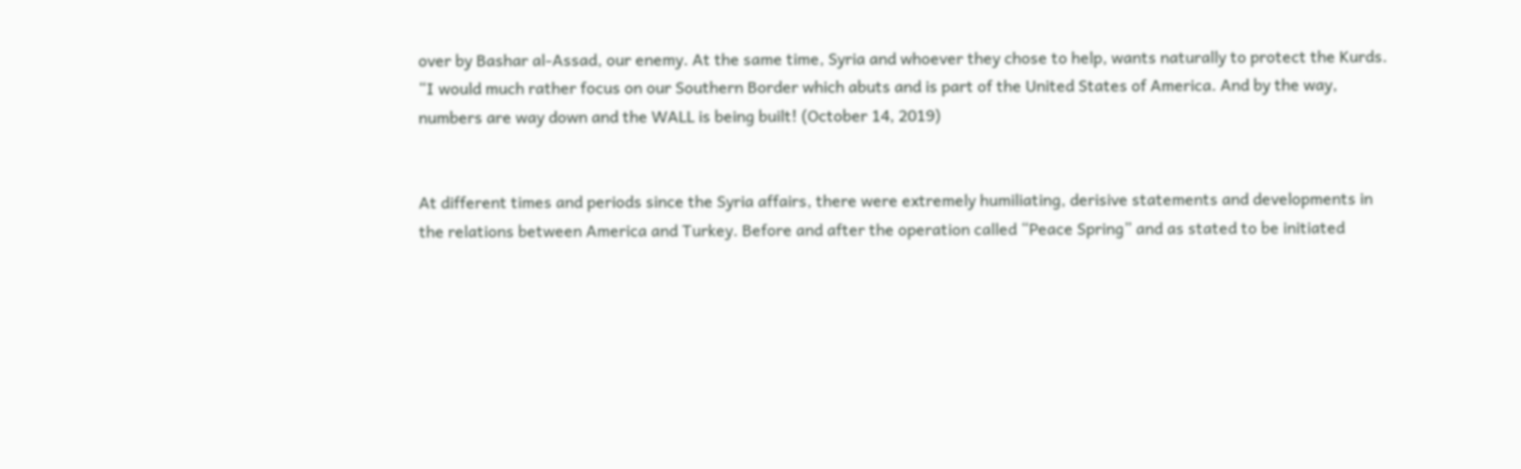over by Bashar al-Assad, our enemy. At the same time, Syria and whoever they chose to help, wants naturally to protect the Kurds. “I would much rather focus on our Southern Border which abuts and is part of the United States of America. And by the way, numbers are way down and the WALL is being built! (October 14, 2019)


At different times and periods since the Syria affairs, there were extremely humiliating, derisive statements and developments in the relations between America and Turkey. Before and after the operation called “Peace Spring” and as stated to be initiated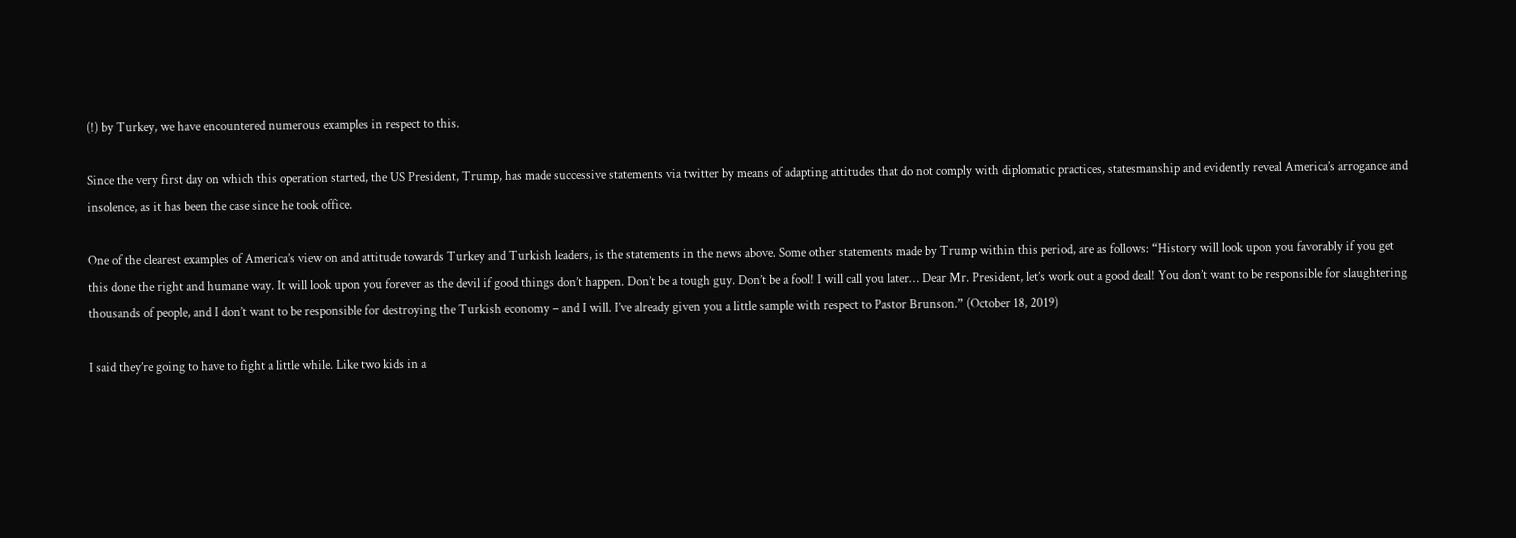(!) by Turkey, we have encountered numerous examples in respect to this.

Since the very first day on which this operation started, the US President, Trump, has made successive statements via twitter by means of adapting attitudes that do not comply with diplomatic practices, statesmanship and evidently reveal America’s arrogance and insolence, as it has been the case since he took office.

One of the clearest examples of America’s view on and attitude towards Turkey and Turkish leaders, is the statements in the news above. Some other statements made by Trump within this period, are as follows: “History will look upon you favorably if you get this done the right and humane way. It will look upon you forever as the devil if good things don’t happen. Don’t be a tough guy. Don’t be a fool! I will call you later… Dear Mr. President, let’s work out a good deal! You don’t want to be responsible for slaughtering thousands of people, and I don’t want to be responsible for destroying the Turkish economy – and I will. I’ve already given you a little sample with respect to Pastor Brunson.” (October 18, 2019)

I said they’re going to have to fight a little while. Like two kids in a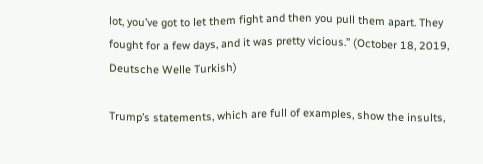lot, you’ve got to let them fight and then you pull them apart. They fought for a few days, and it was pretty vicious.” (October 18, 2019, Deutsche Welle Turkish)

Trump’s statements, which are full of examples, show the insults,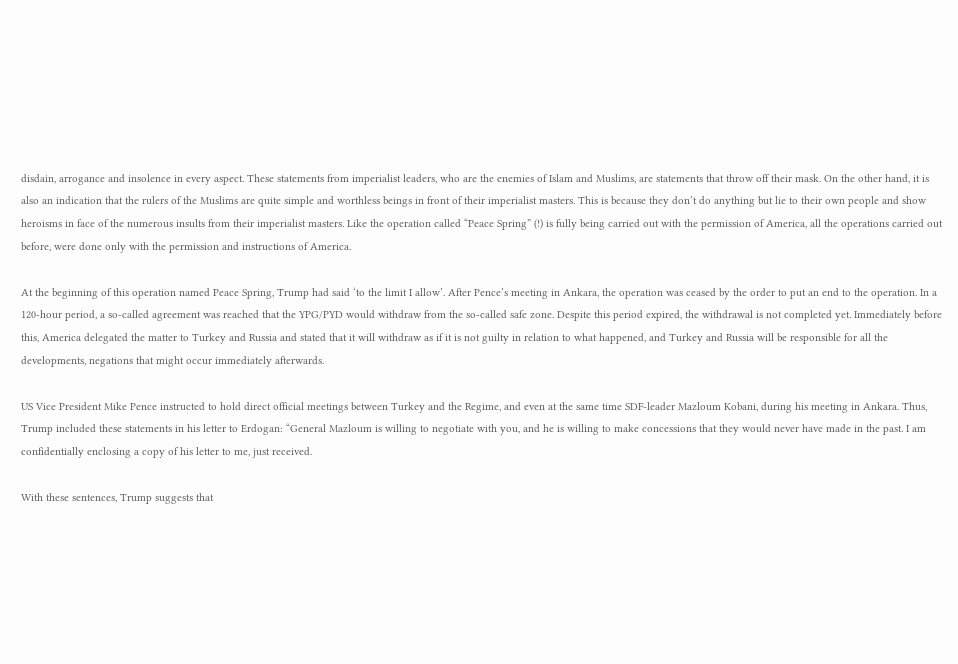disdain, arrogance and insolence in every aspect. These statements from imperialist leaders, who are the enemies of Islam and Muslims, are statements that throw off their mask. On the other hand, it is also an indication that the rulers of the Muslims are quite simple and worthless beings in front of their imperialist masters. This is because they don’t do anything but lie to their own people and show heroisms in face of the numerous insults from their imperialist masters. Like the operation called “Peace Spring” (!) is fully being carried out with the permission of America, all the operations carried out before, were done only with the permission and instructions of America.

At the beginning of this operation named Peace Spring, Trump had said ‘to the limit I allow’. After Pence’s meeting in Ankara, the operation was ceased by the order to put an end to the operation. In a 120-hour period, a so-called agreement was reached that the YPG/PYD would withdraw from the so-called safe zone. Despite this period expired, the withdrawal is not completed yet. Immediately before this, America delegated the matter to Turkey and Russia and stated that it will withdraw as if it is not guilty in relation to what happened, and Turkey and Russia will be responsible for all the developments, negations that might occur immediately afterwards.

US Vice President Mike Pence instructed to hold direct official meetings between Turkey and the Regime, and even at the same time SDF-leader Mazloum Kobani, during his meeting in Ankara. Thus, Trump included these statements in his letter to Erdogan: “General Mazloum is willing to negotiate with you, and he is willing to make concessions that they would never have made in the past. I am confidentially enclosing a copy of his letter to me, just received.

With these sentences, Trump suggests that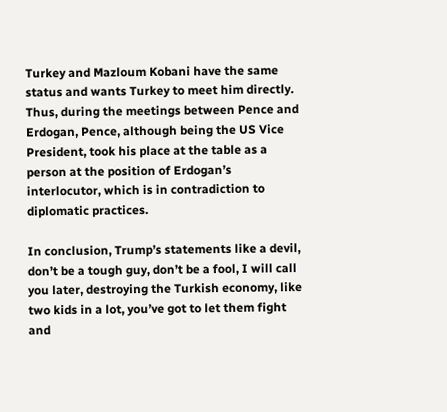Turkey and Mazloum Kobani have the same status and wants Turkey to meet him directly. Thus, during the meetings between Pence and Erdogan, Pence, although being the US Vice President, took his place at the table as a person at the position of Erdogan’s interlocutor, which is in contradiction to diplomatic practices.

In conclusion, Trump’s statements like a devil, don’t be a tough guy, don’t be a fool, I will call you later, destroying the Turkish economy, like two kids in a lot, you’ve got to let them fight and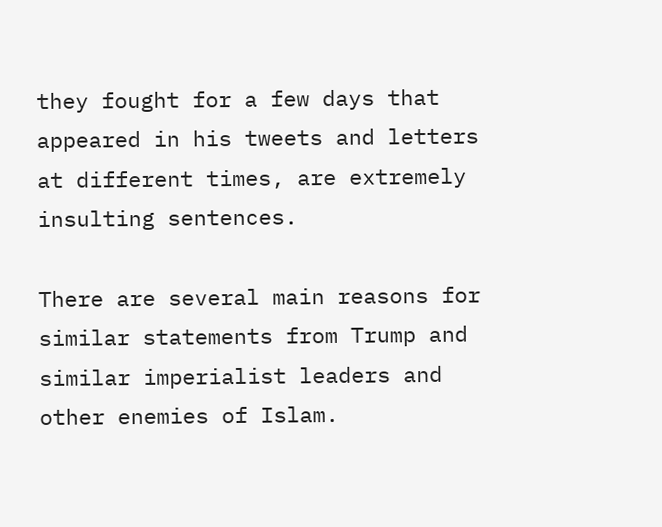they fought for a few days that appeared in his tweets and letters at different times, are extremely insulting sentences.

There are several main reasons for similar statements from Trump and similar imperialist leaders and other enemies of Islam.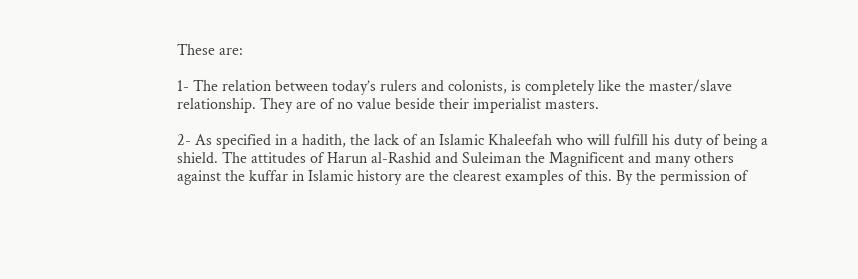These are:

1- The relation between today’s rulers and colonists, is completely like the master/slave relationship. They are of no value beside their imperialist masters.

2- As specified in a hadith, the lack of an Islamic Khaleefah who will fulfill his duty of being a shield. The attitudes of Harun al-Rashid and Suleiman the Magnificent and many others against the kuffar in Islamic history are the clearest examples of this. By the permission of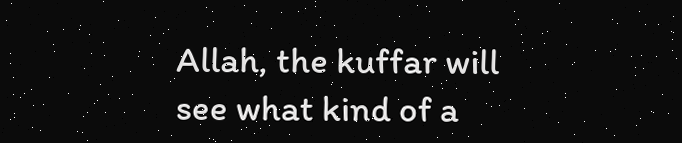Allah, the kuffar will see what kind of a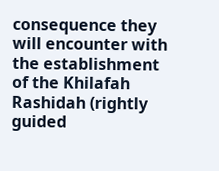consequence they will encounter with the establishment of the Khilafah Rashidah (rightly guided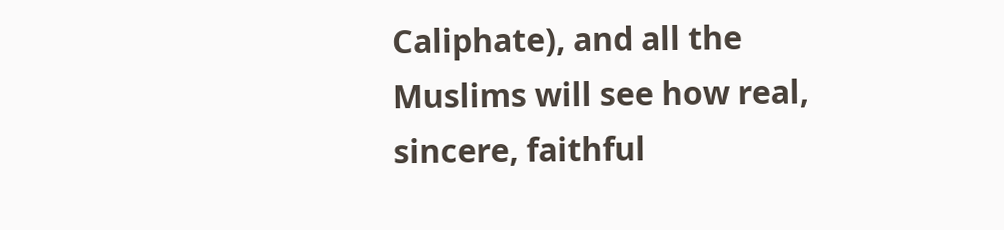Caliphate), and all the Muslims will see how real, sincere, faithful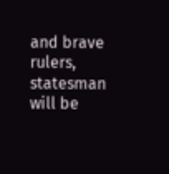and brave rulers, statesman will be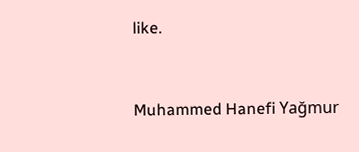like.


Muhammed Hanefi Yağmur